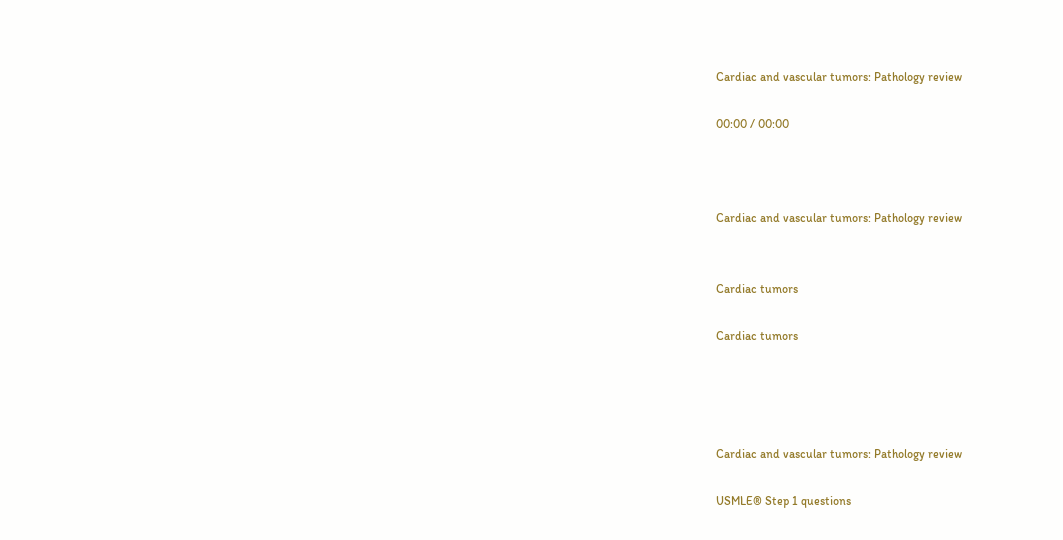Cardiac and vascular tumors: Pathology review

00:00 / 00:00



Cardiac and vascular tumors: Pathology review


Cardiac tumors

Cardiac tumors




Cardiac and vascular tumors: Pathology review

USMLE® Step 1 questions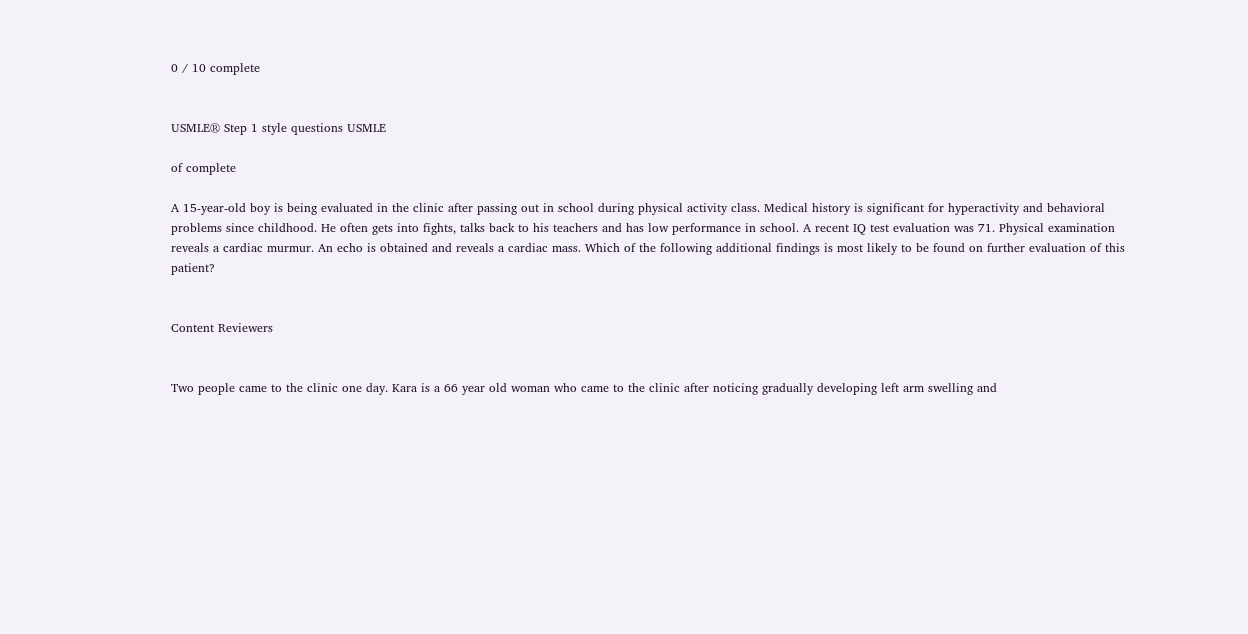0 / 10 complete


USMLE® Step 1 style questions USMLE

of complete

A 15-year-old boy is being evaluated in the clinic after passing out in school during physical activity class. Medical history is significant for hyperactivity and behavioral problems since childhood. He often gets into fights, talks back to his teachers and has low performance in school. A recent IQ test evaluation was 71. Physical examination reveals a cardiac murmur. An echo is obtained and reveals a cardiac mass. Which of the following additional findings is most likely to be found on further evaluation of this patient?


Content Reviewers


Two people came to the clinic one day. Kara is a 66 year old woman who came to the clinic after noticing gradually developing left arm swelling and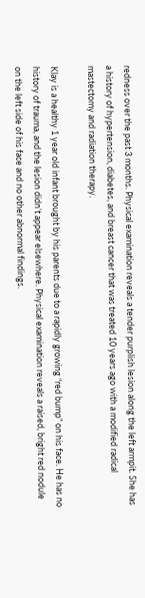redness over the past 3 months. Physical examination reveals a tender purplish lesion along the left armpit. She has a history of hypertension, diabetes, and breast cancer that was treated 10 years ago with a modified radical mastectomy and radiation therapy.

Klay is a healthy 1 year old infant brought by his parents due to a rapidly growing “red bump” on his face. He has no history of trauma, and the lesion didn’t appear elsewhere. Physical examination reveals a raised, bright red nodule on the left side of his face and no other abnormal findings.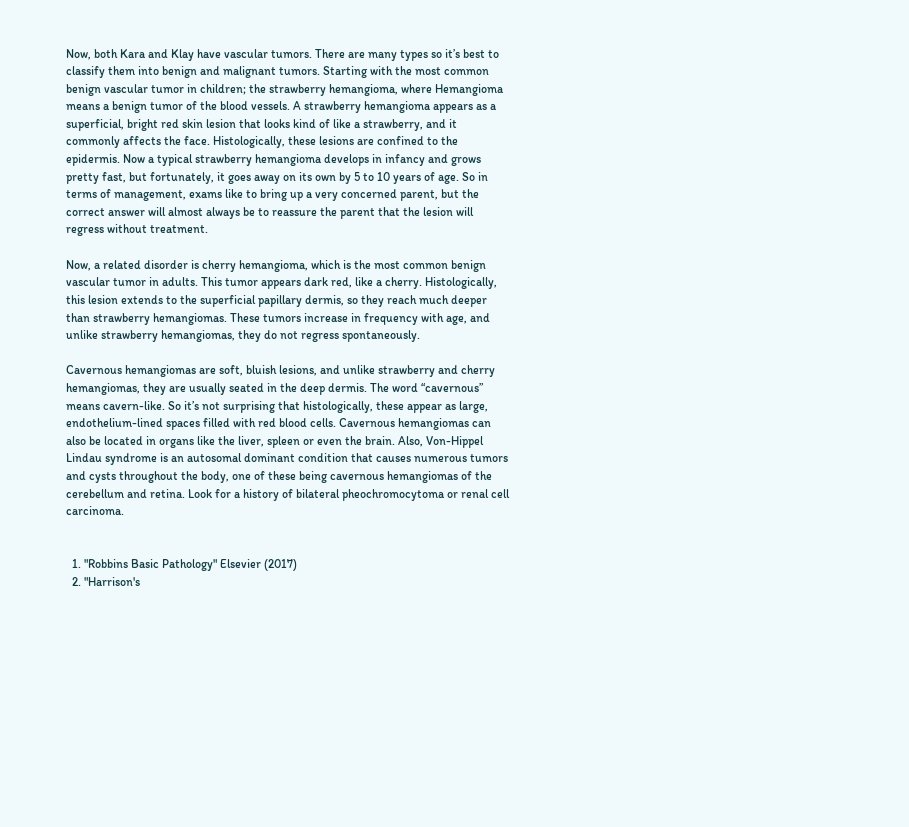Now, both Kara and Klay have vascular tumors. There are many types so it’s best to classify them into benign and malignant tumors. Starting with the most common benign vascular tumor in children; the strawberry hemangioma, where Hemangioma means a benign tumor of the blood vessels. A strawberry hemangioma appears as a superficial, bright red skin lesion that looks kind of like a strawberry, and it commonly affects the face. Histologically, these lesions are confined to the epidermis. Now a typical strawberry hemangioma develops in infancy and grows pretty fast, but fortunately, it goes away on its own by 5 to 10 years of age. So in terms of management, exams like to bring up a very concerned parent, but the correct answer will almost always be to reassure the parent that the lesion will regress without treatment.

Now, a related disorder is cherry hemangioma, which is the most common benign vascular tumor in adults. This tumor appears dark red, like a cherry. Histologically, this lesion extends to the superficial papillary dermis, so they reach much deeper than strawberry hemangiomas. These tumors increase in frequency with age, and unlike strawberry hemangiomas, they do not regress spontaneously.

Cavernous hemangiomas are soft, bluish lesions, and unlike strawberry and cherry hemangiomas, they are usually seated in the deep dermis. The word “cavernous” means cavern-like. So it’s not surprising that histologically, these appear as large, endothelium-lined spaces filled with red blood cells. Cavernous hemangiomas can also be located in organs like the liver, spleen or even the brain. Also, Von-Hippel Lindau syndrome is an autosomal dominant condition that causes numerous tumors and cysts throughout the body, one of these being cavernous hemangiomas of the cerebellum and retina. Look for a history of bilateral pheochromocytoma or renal cell carcinoma.


  1. "Robbins Basic Pathology" Elsevier (2017)
  2. "Harrison's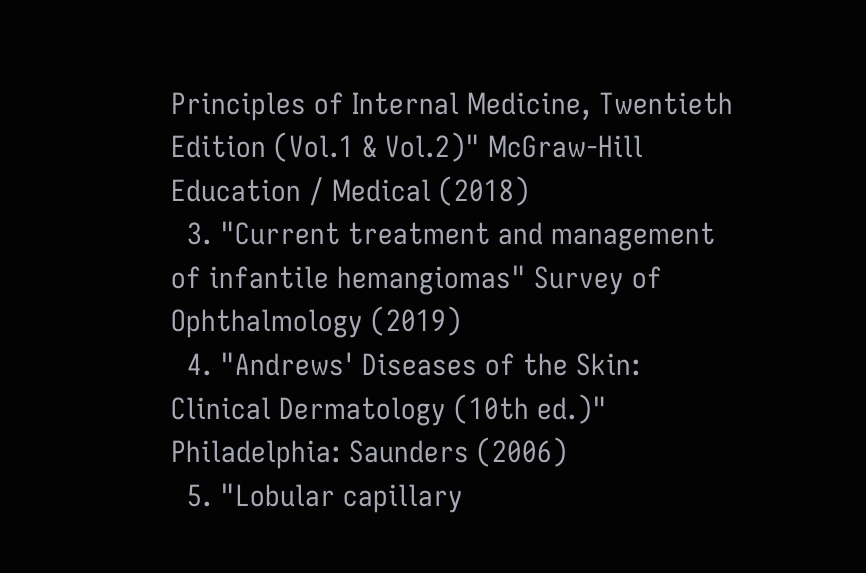Principles of Internal Medicine, Twentieth Edition (Vol.1 & Vol.2)" McGraw-Hill Education / Medical (2018)
  3. "Current treatment and management of infantile hemangiomas" Survey of Ophthalmology (2019)
  4. "Andrews' Diseases of the Skin: Clinical Dermatology (10th ed.)" Philadelphia: Saunders (2006)
  5. "Lobular capillary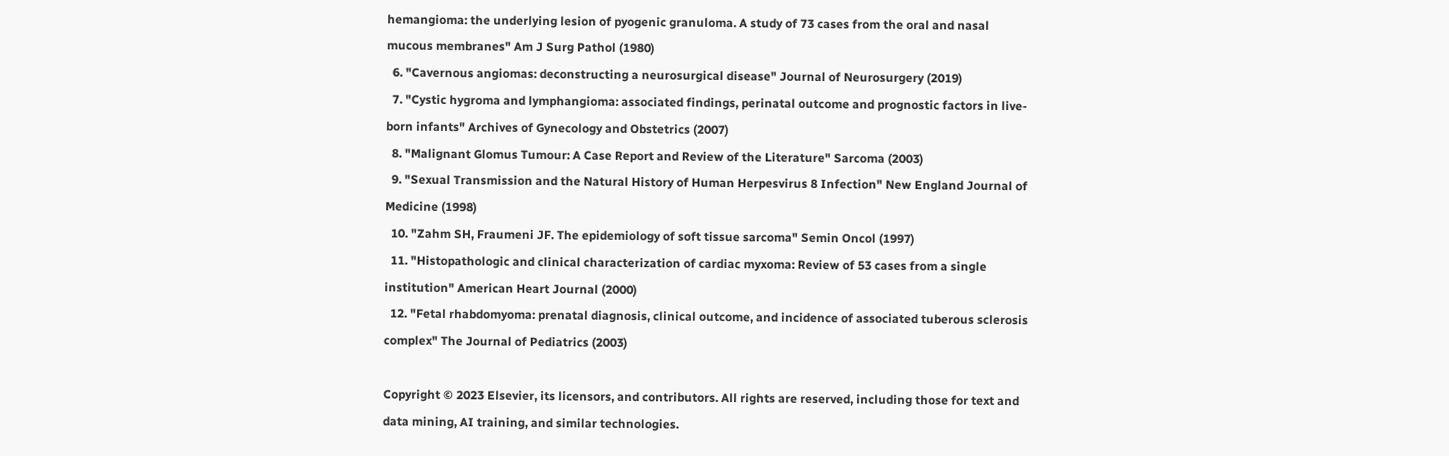hemangioma: the underlying lesion of pyogenic granuloma. A study of 73 cases from the oral and nasal mucous membranes" Am J Surg Pathol (1980)
  6. "Cavernous angiomas: deconstructing a neurosurgical disease" Journal of Neurosurgery (2019)
  7. "Cystic hygroma and lymphangioma: associated findings, perinatal outcome and prognostic factors in live-born infants" Archives of Gynecology and Obstetrics (2007)
  8. "Malignant Glomus Tumour: A Case Report and Review of the Literature" Sarcoma (2003)
  9. "Sexual Transmission and the Natural History of Human Herpesvirus 8 Infection" New England Journal of Medicine (1998)
  10. "Zahm SH, Fraumeni JF. The epidemiology of soft tissue sarcoma" Semin Oncol (1997)
  11. "Histopathologic and clinical characterization of cardiac myxoma: Review of 53 cases from a single institution" American Heart Journal (2000)
  12. "Fetal rhabdomyoma: prenatal diagnosis, clinical outcome, and incidence of associated tuberous sclerosis complex" The Journal of Pediatrics (2003)

Copyright © 2023 Elsevier, its licensors, and contributors. All rights are reserved, including those for text and data mining, AI training, and similar technologies.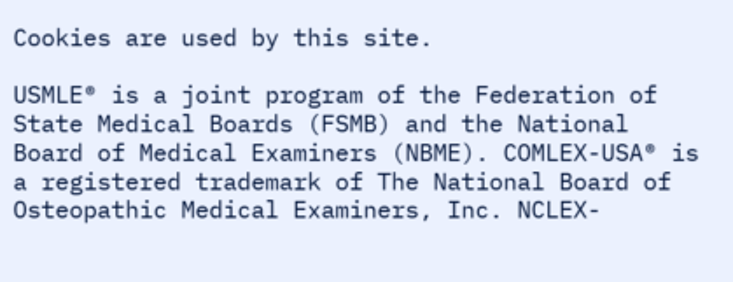Cookies are used by this site.

USMLE® is a joint program of the Federation of State Medical Boards (FSMB) and the National Board of Medical Examiners (NBME). COMLEX-USA® is a registered trademark of The National Board of Osteopathic Medical Examiners, Inc. NCLEX-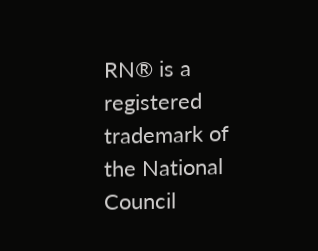RN® is a registered trademark of the National Council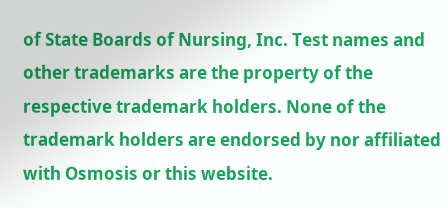of State Boards of Nursing, Inc. Test names and other trademarks are the property of the respective trademark holders. None of the trademark holders are endorsed by nor affiliated with Osmosis or this website.